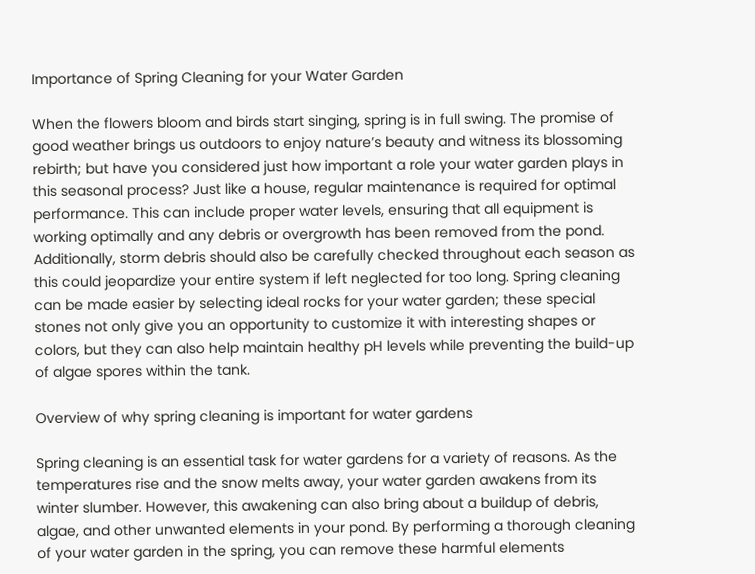Importance of Spring Cleaning for your Water Garden

When the flowers bloom and birds start singing, spring is in full swing. The promise of good weather brings us outdoors to enjoy nature’s beauty and witness its blossoming rebirth; but have you considered just how important a role your water garden plays in this seasonal process? Just like a house, regular maintenance is required for optimal performance. This can include proper water levels, ensuring that all equipment is working optimally and any debris or overgrowth has been removed from the pond. Additionally, storm debris should also be carefully checked throughout each season as this could jeopardize your entire system if left neglected for too long. Spring cleaning can be made easier by selecting ideal rocks for your water garden; these special stones not only give you an opportunity to customize it with interesting shapes or colors, but they can also help maintain healthy pH levels while preventing the build-up of algae spores within the tank.

Overview of why spring cleaning is important for water gardens

Spring cleaning is an essential task for water gardens for a variety of reasons. As the temperatures rise and the snow melts away, your water garden awakens from its winter slumber. However, this awakening can also bring about a buildup of debris, algae, and other unwanted elements in your pond. By performing a thorough cleaning of your water garden in the spring, you can remove these harmful elements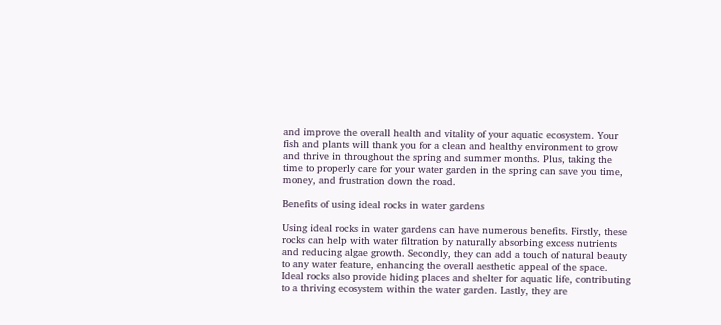and improve the overall health and vitality of your aquatic ecosystem. Your fish and plants will thank you for a clean and healthy environment to grow and thrive in throughout the spring and summer months. Plus, taking the time to properly care for your water garden in the spring can save you time, money, and frustration down the road.

Benefits of using ideal rocks in water gardens

Using ideal rocks in water gardens can have numerous benefits. Firstly, these rocks can help with water filtration by naturally absorbing excess nutrients and reducing algae growth. Secondly, they can add a touch of natural beauty to any water feature, enhancing the overall aesthetic appeal of the space. Ideal rocks also provide hiding places and shelter for aquatic life, contributing to a thriving ecosystem within the water garden. Lastly, they are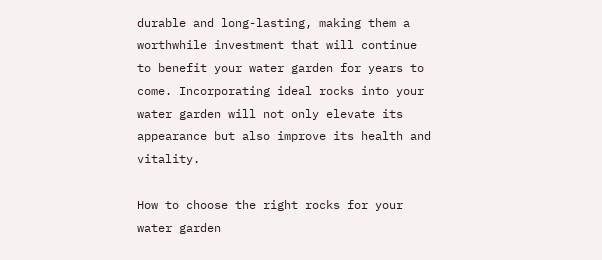durable and long-lasting, making them a worthwhile investment that will continue to benefit your water garden for years to come. Incorporating ideal rocks into your water garden will not only elevate its appearance but also improve its health and vitality.

How to choose the right rocks for your water garden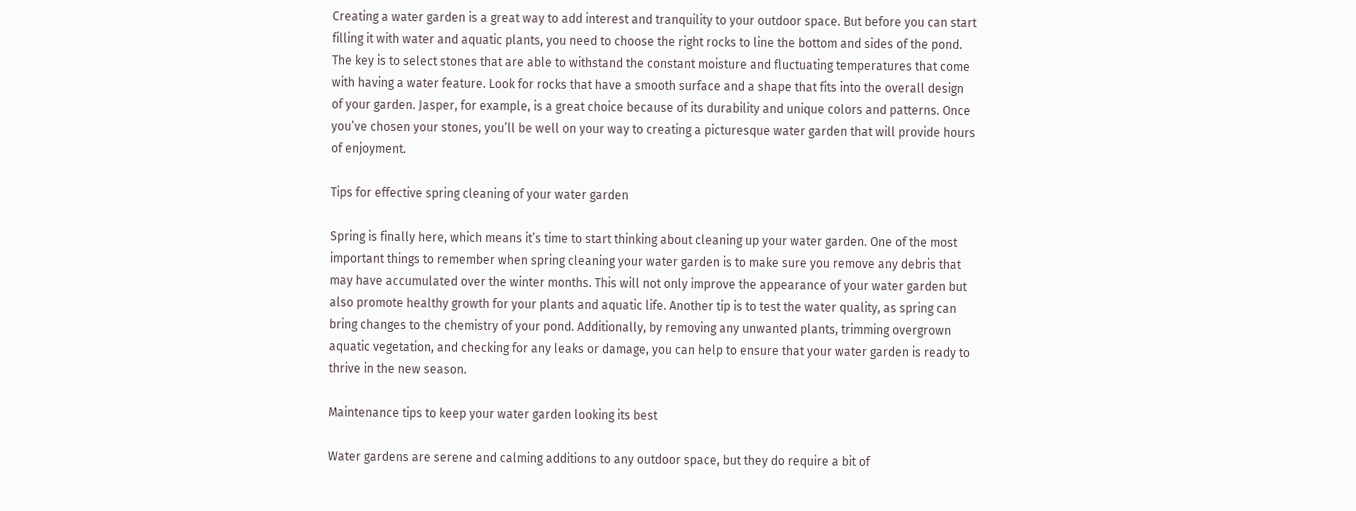Creating a water garden is a great way to add interest and tranquility to your outdoor space. But before you can start filling it with water and aquatic plants, you need to choose the right rocks to line the bottom and sides of the pond. The key is to select stones that are able to withstand the constant moisture and fluctuating temperatures that come with having a water feature. Look for rocks that have a smooth surface and a shape that fits into the overall design of your garden. Jasper, for example, is a great choice because of its durability and unique colors and patterns. Once you’ve chosen your stones, you’ll be well on your way to creating a picturesque water garden that will provide hours of enjoyment.

Tips for effective spring cleaning of your water garden

Spring is finally here, which means it’s time to start thinking about cleaning up your water garden. One of the most important things to remember when spring cleaning your water garden is to make sure you remove any debris that may have accumulated over the winter months. This will not only improve the appearance of your water garden but also promote healthy growth for your plants and aquatic life. Another tip is to test the water quality, as spring can bring changes to the chemistry of your pond. Additionally, by removing any unwanted plants, trimming overgrown aquatic vegetation, and checking for any leaks or damage, you can help to ensure that your water garden is ready to thrive in the new season.

Maintenance tips to keep your water garden looking its best

Water gardens are serene and calming additions to any outdoor space, but they do require a bit of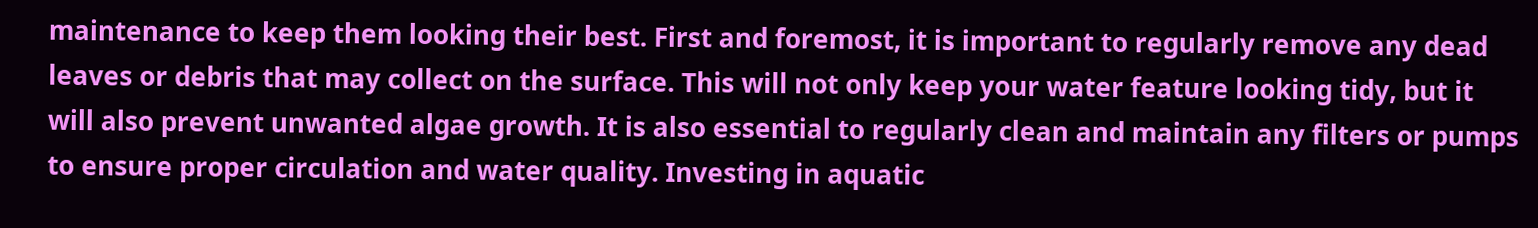maintenance to keep them looking their best. First and foremost, it is important to regularly remove any dead leaves or debris that may collect on the surface. This will not only keep your water feature looking tidy, but it will also prevent unwanted algae growth. It is also essential to regularly clean and maintain any filters or pumps to ensure proper circulation and water quality. Investing in aquatic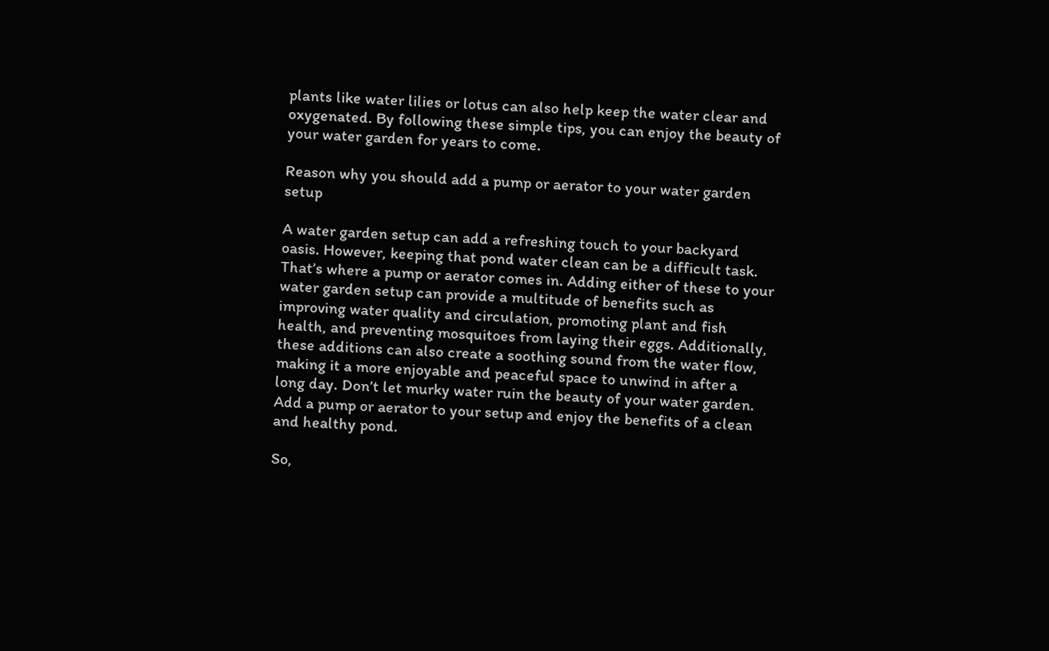plants like water lilies or lotus can also help keep the water clear and oxygenated. By following these simple tips, you can enjoy the beauty of your water garden for years to come.

Reason why you should add a pump or aerator to your water garden setup

A water garden setup can add a refreshing touch to your backyard oasis. However, keeping that pond water clean can be a difficult task. That’s where a pump or aerator comes in. Adding either of these to your water garden setup can provide a multitude of benefits such as improving water quality and circulation, promoting plant and fish health, and preventing mosquitoes from laying their eggs. Additionally, these additions can also create a soothing sound from the water flow, making it a more enjoyable and peaceful space to unwind in after a long day. Don’t let murky water ruin the beauty of your water garden. Add a pump or aerator to your setup and enjoy the benefits of a clean and healthy pond.

So,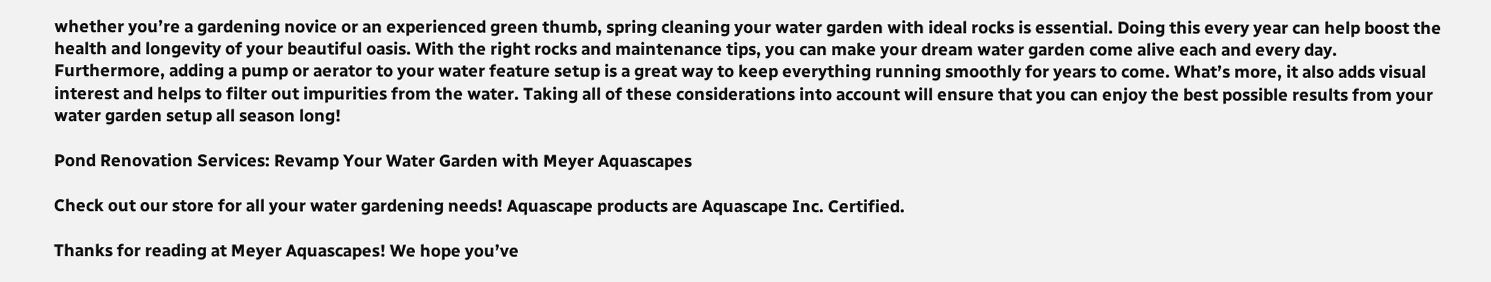whether you’re a gardening novice or an experienced green thumb, spring cleaning your water garden with ideal rocks is essential. Doing this every year can help boost the health and longevity of your beautiful oasis. With the right rocks and maintenance tips, you can make your dream water garden come alive each and every day. Furthermore, adding a pump or aerator to your water feature setup is a great way to keep everything running smoothly for years to come. What’s more, it also adds visual interest and helps to filter out impurities from the water. Taking all of these considerations into account will ensure that you can enjoy the best possible results from your water garden setup all season long!

Pond Renovation Services: Revamp Your Water Garden with Meyer Aquascapes

Check out our store for all your water gardening needs! Aquascape products are Aquascape Inc. Certified.

Thanks for reading at Meyer Aquascapes! We hope you’ve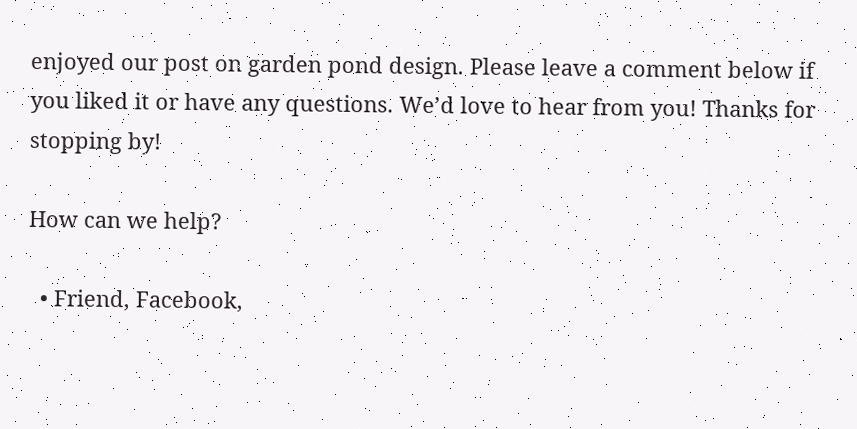enjoyed our post on garden pond design. Please leave a comment below if you liked it or have any questions. We’d love to hear from you! Thanks for stopping by!

How can we help?

  • Friend, Facebook,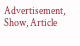Advertisement, Show, Article